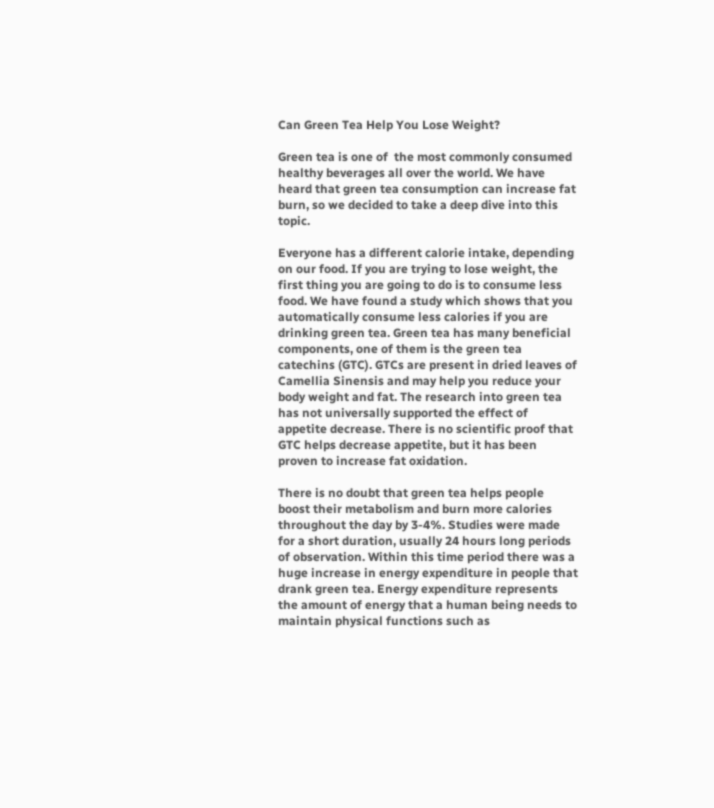Can Green Tea Help You Lose Weight?

Green tea is one of  the most commonly consumed healthy beverages all over the world. We have heard that green tea consumption can increase fat burn, so we decided to take a deep dive into this topic.

Everyone has a different calorie intake, depending on our food. If you are trying to lose weight, the first thing you are going to do is to consume less food. We have found a study which shows that you automatically consume less calories if you are drinking green tea. Green tea has many beneficial components, one of them is the green tea catechins (GTC). GTCs are present in dried leaves of Camellia Sinensis and may help you reduce your body weight and fat. The research into green tea has not universally supported the effect of appetite decrease. There is no scientific proof that GTC helps decrease appetite, but it has been proven to increase fat oxidation.

There is no doubt that green tea helps people boost their metabolism and burn more calories throughout the day by 3-4%. Studies were made for a short duration, usually 24 hours long periods of observation. Within this time period there was a huge increase in energy expenditure in people that drank green tea. Energy expenditure represents the amount of energy that a human being needs to maintain physical functions such as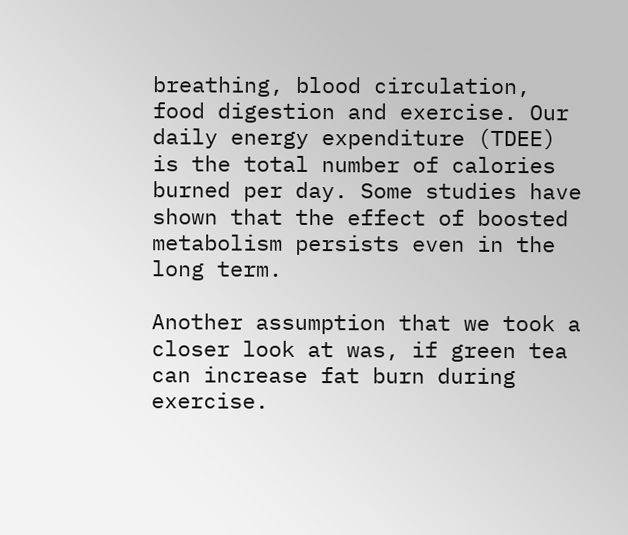breathing, blood circulation, food digestion and exercise. Our daily energy expenditure (TDEE) is the total number of calories burned per day. Some studies have shown that the effect of boosted metabolism persists even in the long term.

Another assumption that we took a closer look at was, if green tea can increase fat burn during exercise.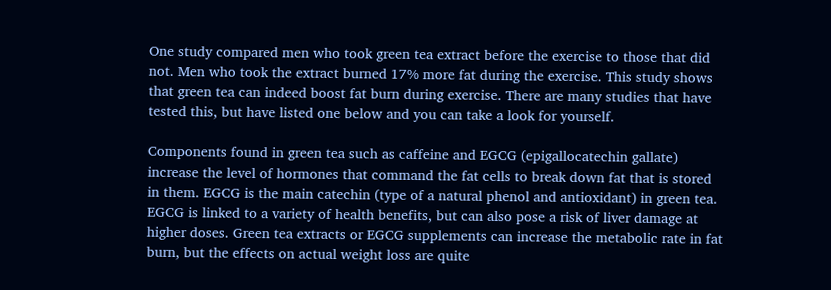One study compared men who took green tea extract before the exercise to those that did not. Men who took the extract burned 17% more fat during the exercise. This study shows that green tea can indeed boost fat burn during exercise. There are many studies that have tested this, but have listed one below and you can take a look for yourself.

Components found in green tea such as caffeine and EGCG (epigallocatechin gallate) increase the level of hormones that command the fat cells to break down fat that is stored in them. EGCG is the main catechin (type of a natural phenol and antioxidant) in green tea. EGCG is linked to a variety of health benefits, but can also pose a risk of liver damage at higher doses. Green tea extracts or EGCG supplements can increase the metabolic rate in fat burn, but the effects on actual weight loss are quite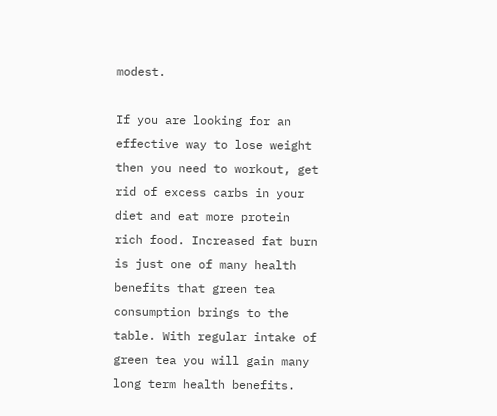modest.

If you are looking for an effective way to lose weight then you need to workout, get rid of excess carbs in your diet and eat more protein rich food. Increased fat burn is just one of many health benefits that green tea consumption brings to the table. With regular intake of green tea you will gain many long term health benefits.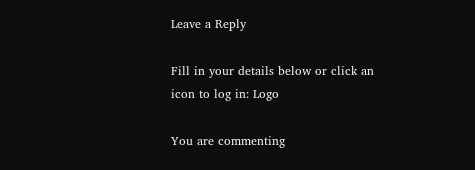Leave a Reply

Fill in your details below or click an icon to log in: Logo

You are commenting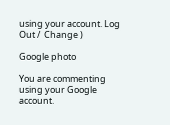using your account. Log Out /  Change )

Google photo

You are commenting using your Google account.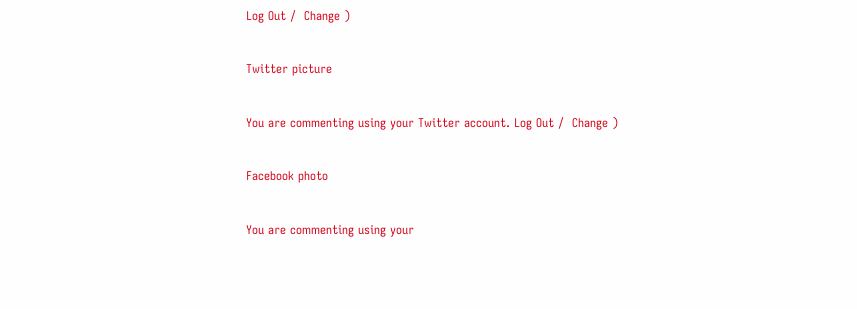Log Out /  Change )

Twitter picture

You are commenting using your Twitter account. Log Out /  Change )

Facebook photo

You are commenting using your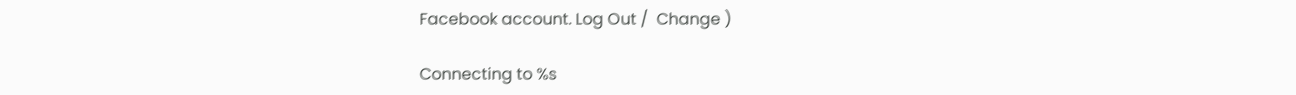Facebook account. Log Out /  Change )

Connecting to %s